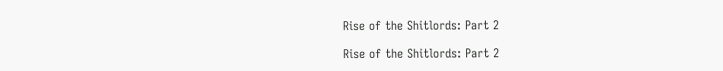Rise of the Shitlords: Part 2

Rise of the Shitlords: Part 2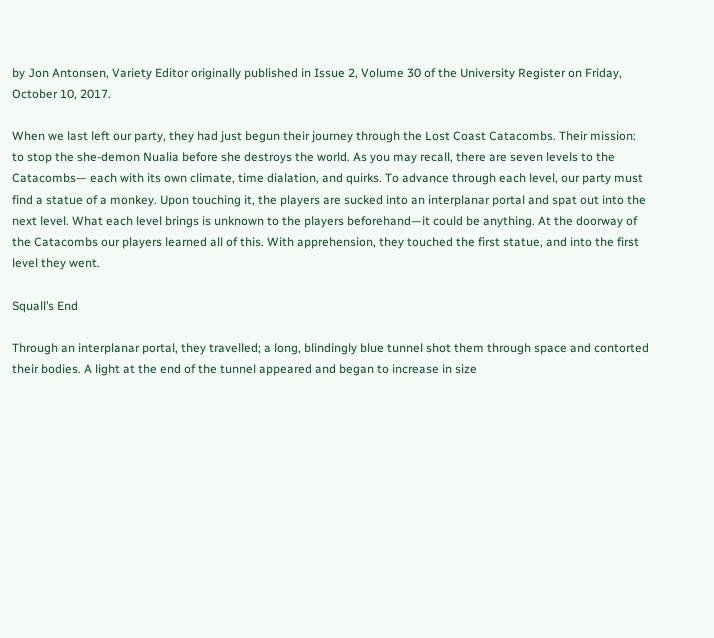by Jon Antonsen, Variety Editor originally published in Issue 2, Volume 30 of the University Register on Friday, October 10, 2017.

When we last left our party, they had just begun their journey through the Lost Coast Catacombs. Their mission: to stop the she-demon Nualia before she destroys the world. As you may recall, there are seven levels to the Catacombs— each with its own climate, time dialation, and quirks. To advance through each level, our party must find a statue of a monkey. Upon touching it, the players are sucked into an interplanar portal and spat out into the next level. What each level brings is unknown to the players beforehand—it could be anything. At the doorway of the Catacombs our players learned all of this. With apprehension, they touched the first statue, and into the first level they went.

Squall’s End

Through an interplanar portal, they travelled; a long, blindingly blue tunnel shot them through space and contorted their bodies. A light at the end of the tunnel appeared and began to increase in size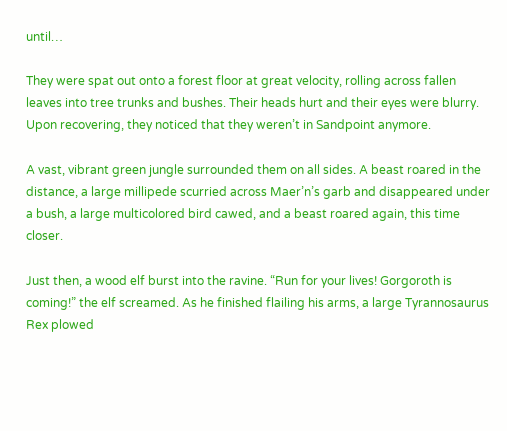until…

They were spat out onto a forest floor at great velocity, rolling across fallen leaves into tree trunks and bushes. Their heads hurt and their eyes were blurry. Upon recovering, they noticed that they weren’t in Sandpoint anymore.

A vast, vibrant green jungle surrounded them on all sides. A beast roared in the distance, a large millipede scurried across Maer’n’s garb and disappeared under a bush, a large multicolored bird cawed, and a beast roared again, this time closer.

Just then, a wood elf burst into the ravine. “Run for your lives! Gorgoroth is coming!” the elf screamed. As he finished flailing his arms, a large Tyrannosaurus Rex plowed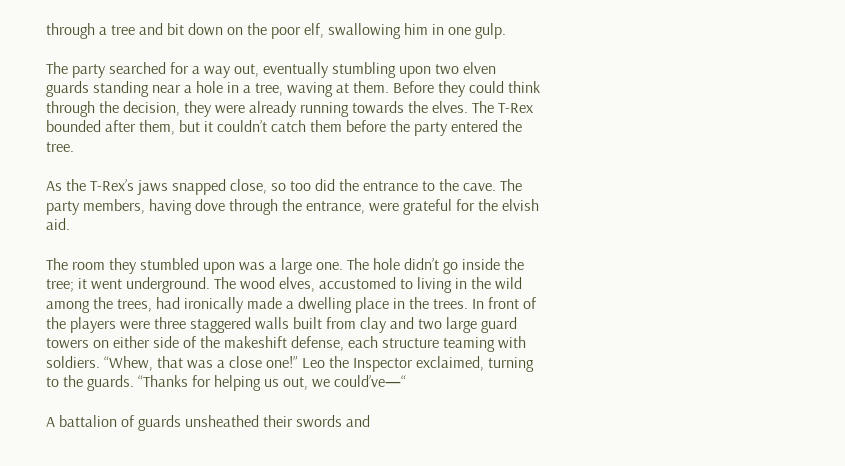through a tree and bit down on the poor elf, swallowing him in one gulp.

The party searched for a way out, eventually stumbling upon two elven guards standing near a hole in a tree, waving at them. Before they could think through the decision, they were already running towards the elves. The T-Rex bounded after them, but it couldn’t catch them before the party entered the tree.

As the T-Rex’s jaws snapped close, so too did the entrance to the cave. The party members, having dove through the entrance, were grateful for the elvish aid.

The room they stumbled upon was a large one. The hole didn’t go inside the tree; it went underground. The wood elves, accustomed to living in the wild among the trees, had ironically made a dwelling place in the trees. In front of the players were three staggered walls built from clay and two large guard towers on either side of the makeshift defense, each structure teaming with soldiers. “Whew, that was a close one!” Leo the Inspector exclaimed, turning to the guards. “Thanks for helping us out, we could’ve—“

A battalion of guards unsheathed their swords and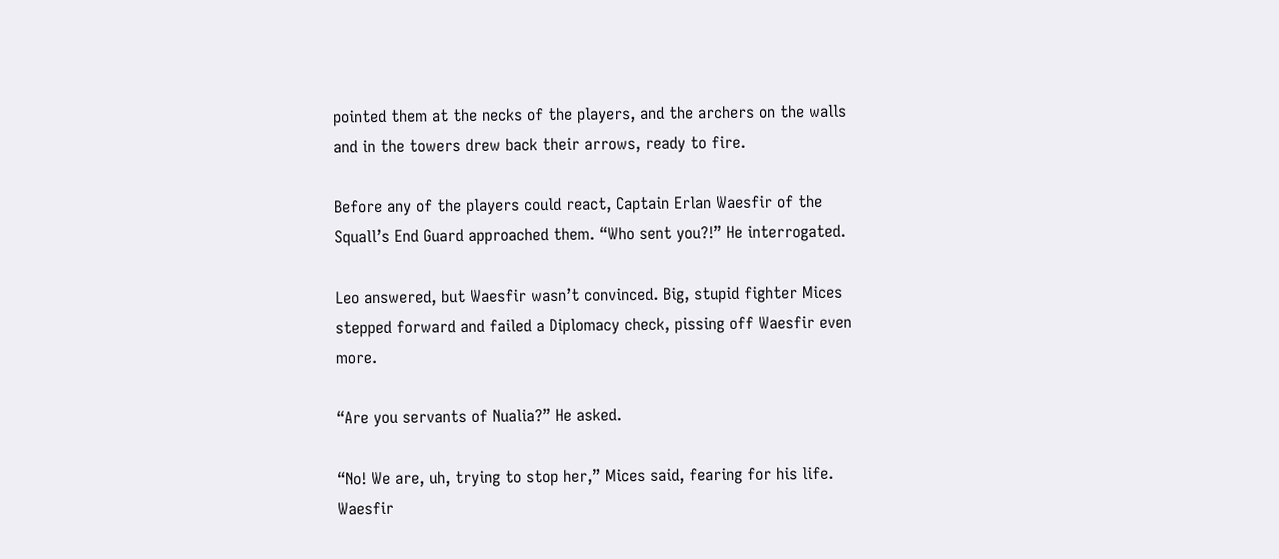pointed them at the necks of the players, and the archers on the walls and in the towers drew back their arrows, ready to fire.

Before any of the players could react, Captain Erlan Waesfir of the Squall’s End Guard approached them. “Who sent you?!” He interrogated.

Leo answered, but Waesfir wasn’t convinced. Big, stupid fighter Mices stepped forward and failed a Diplomacy check, pissing off Waesfir even more.

“Are you servants of Nualia?” He asked.

“No! We are, uh, trying to stop her,” Mices said, fearing for his life. Waesfir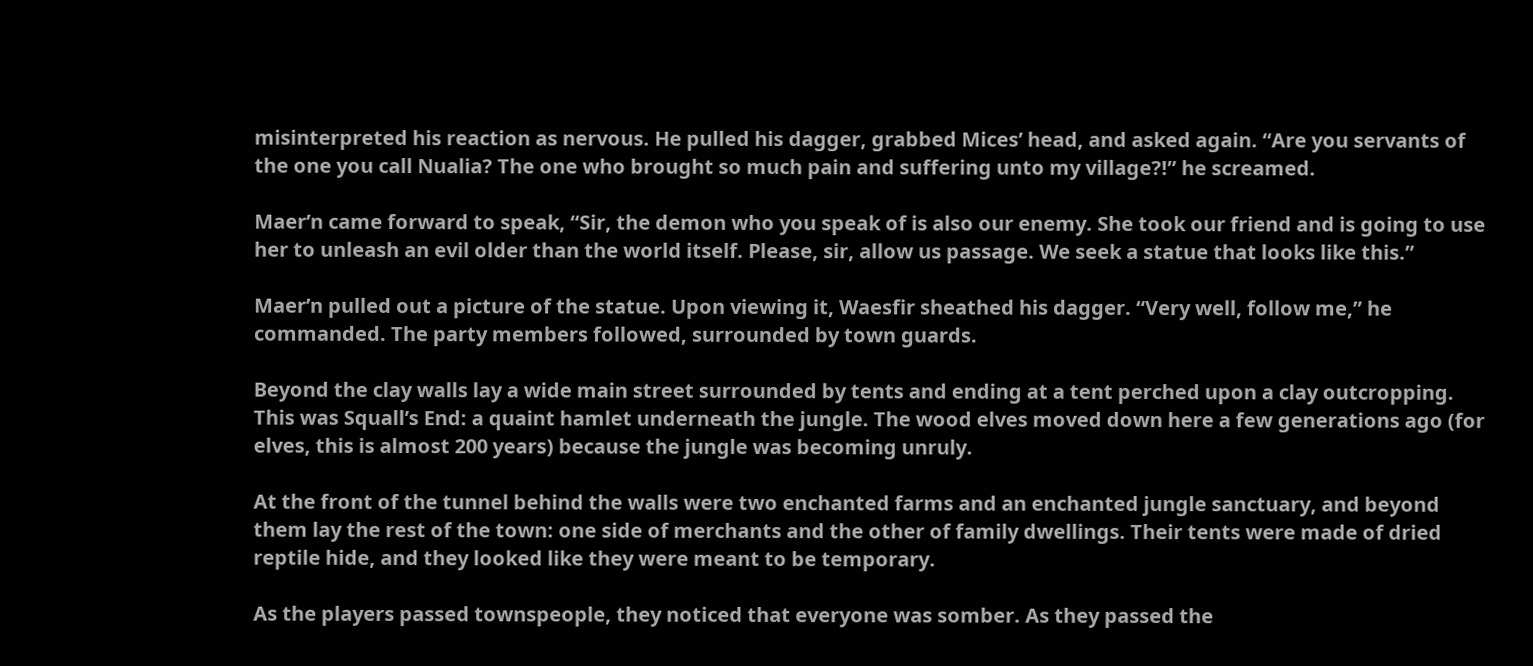misinterpreted his reaction as nervous. He pulled his dagger, grabbed Mices’ head, and asked again. “Are you servants of the one you call Nualia? The one who brought so much pain and suffering unto my village?!” he screamed.

Maer’n came forward to speak, “Sir, the demon who you speak of is also our enemy. She took our friend and is going to use her to unleash an evil older than the world itself. Please, sir, allow us passage. We seek a statue that looks like this.”

Maer’n pulled out a picture of the statue. Upon viewing it, Waesfir sheathed his dagger. “Very well, follow me,” he commanded. The party members followed, surrounded by town guards.

Beyond the clay walls lay a wide main street surrounded by tents and ending at a tent perched upon a clay outcropping. This was Squall’s End: a quaint hamlet underneath the jungle. The wood elves moved down here a few generations ago (for elves, this is almost 200 years) because the jungle was becoming unruly.

At the front of the tunnel behind the walls were two enchanted farms and an enchanted jungle sanctuary, and beyond them lay the rest of the town: one side of merchants and the other of family dwellings. Their tents were made of dried reptile hide, and they looked like they were meant to be temporary.

As the players passed townspeople, they noticed that everyone was somber. As they passed the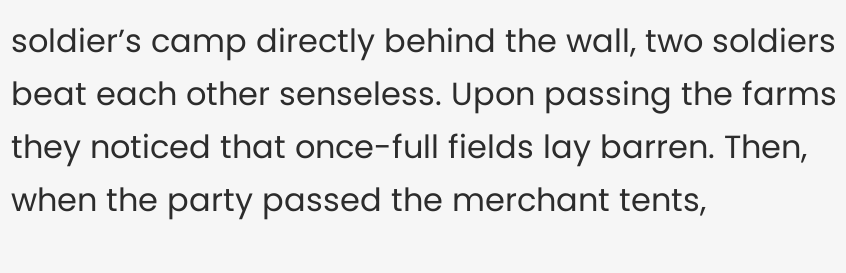soldier’s camp directly behind the wall, two soldiers beat each other senseless. Upon passing the farms they noticed that once-full fields lay barren. Then, when the party passed the merchant tents,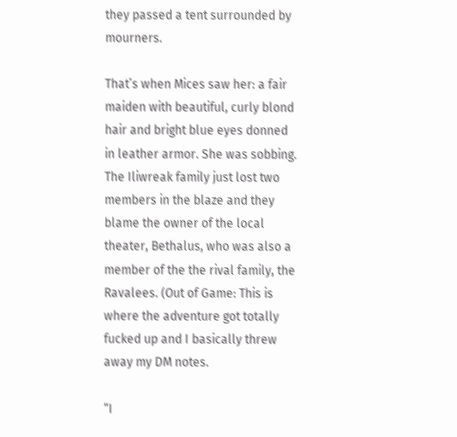they passed a tent surrounded by mourners.

That’s when Mices saw her: a fair maiden with beautiful, curly blond hair and bright blue eyes donned in leather armor. She was sobbing. The Iliwreak family just lost two members in the blaze and they blame the owner of the local theater, Bethalus, who was also a member of the the rival family, the Ravalees. (Out of Game: This is where the adventure got totally fucked up and I basically threw away my DM notes.

“I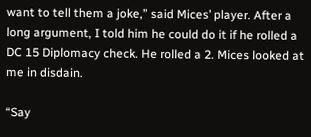want to tell them a joke,” said Mices’ player. After a long argument, I told him he could do it if he rolled a DC 15 Diplomacy check. He rolled a 2. Mices looked at me in disdain.

“Say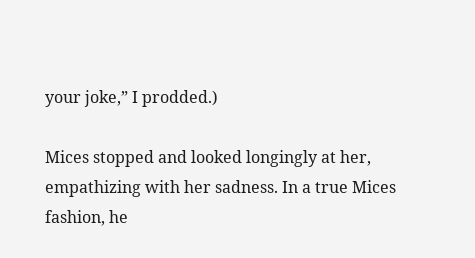your joke,” I prodded.)

Mices stopped and looked longingly at her, empathizing with her sadness. In a true Mices fashion, he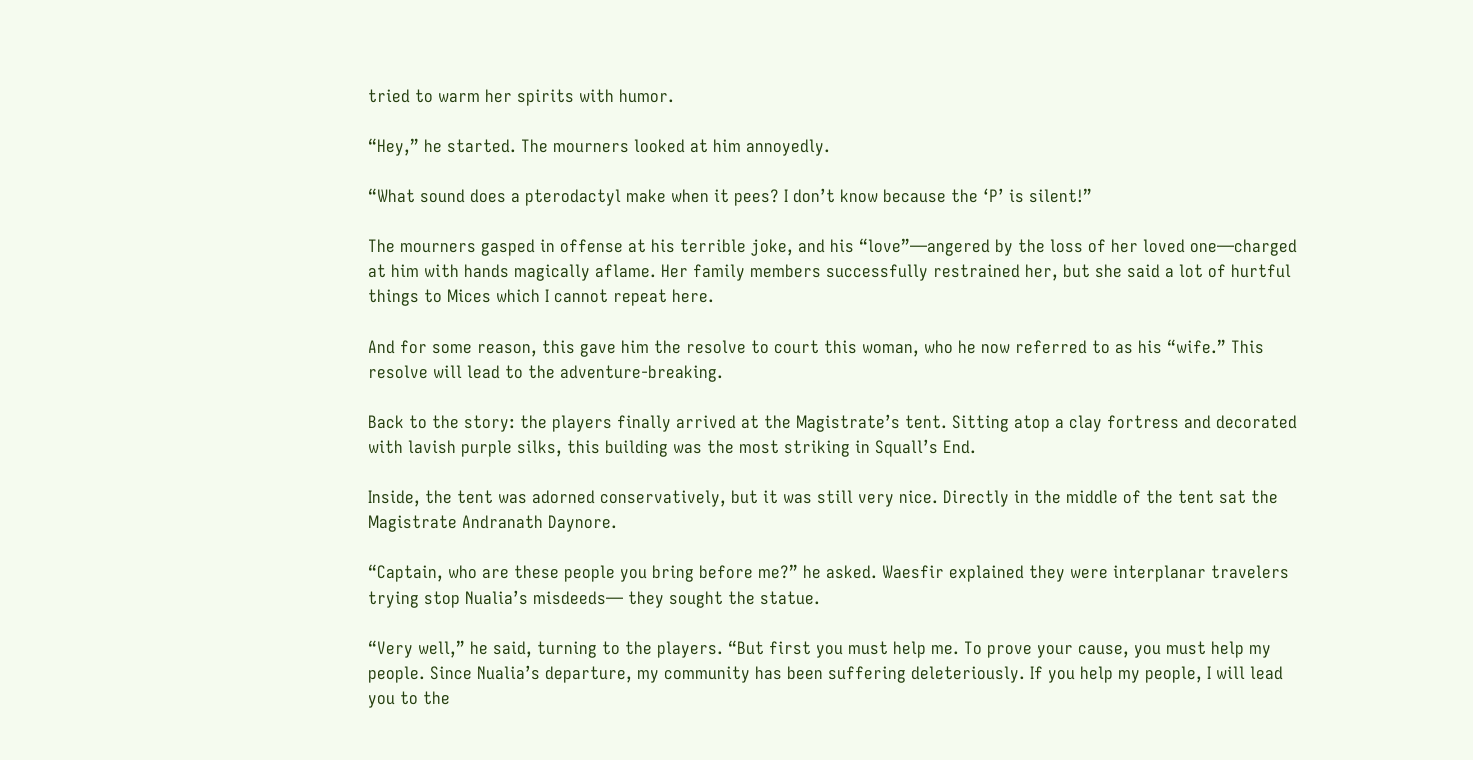tried to warm her spirits with humor.

“Hey,” he started. The mourners looked at him annoyedly.

“What sound does a pterodactyl make when it pees? I don’t know because the ‘P’ is silent!”

The mourners gasped in offense at his terrible joke, and his “love”—angered by the loss of her loved one—charged at him with hands magically aflame. Her family members successfully restrained her, but she said a lot of hurtful things to Mices which I cannot repeat here.

And for some reason, this gave him the resolve to court this woman, who he now referred to as his “wife.” This resolve will lead to the adventure-breaking.

Back to the story: the players finally arrived at the Magistrate’s tent. Sitting atop a clay fortress and decorated with lavish purple silks, this building was the most striking in Squall’s End.

Inside, the tent was adorned conservatively, but it was still very nice. Directly in the middle of the tent sat the Magistrate Andranath Daynore.

“Captain, who are these people you bring before me?” he asked. Waesfir explained they were interplanar travelers trying stop Nualia’s misdeeds— they sought the statue.

“Very well,” he said, turning to the players. “But first you must help me. To prove your cause, you must help my people. Since Nualia’s departure, my community has been suffering deleteriously. If you help my people, I will lead you to the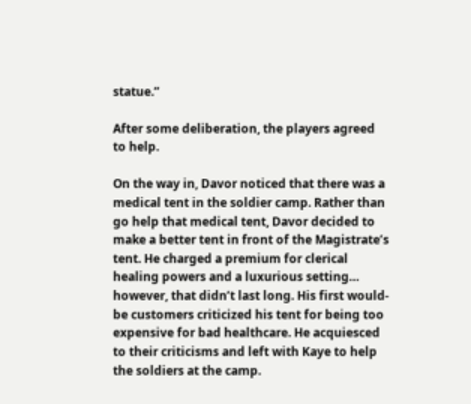statue.”

After some deliberation, the players agreed to help.

On the way in, Davor noticed that there was a medical tent in the soldier camp. Rather than go help that medical tent, Davor decided to make a better tent in front of the Magistrate’s tent. He charged a premium for clerical healing powers and a luxurious setting… however, that didn’t last long. His first would-be customers criticized his tent for being too expensive for bad healthcare. He acquiesced to their criticisms and left with Kaye to help the soldiers at the camp.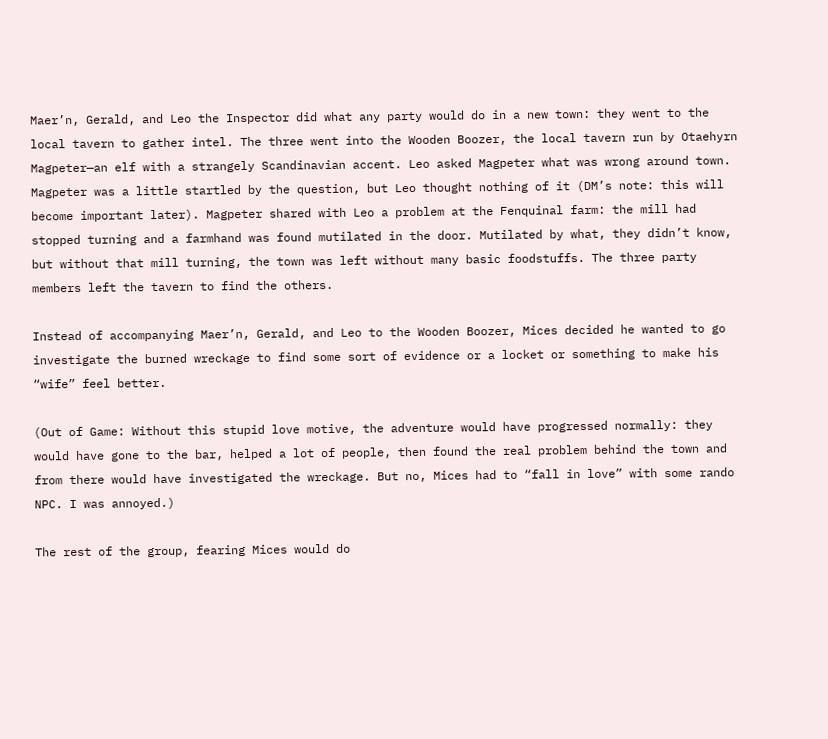Maer’n, Gerald, and Leo the Inspector did what any party would do in a new town: they went to the local tavern to gather intel. The three went into the Wooden Boozer, the local tavern run by Otaehyrn Magpeter—an elf with a strangely Scandinavian accent. Leo asked Magpeter what was wrong around town. Magpeter was a little startled by the question, but Leo thought nothing of it (DM’s note: this will become important later). Magpeter shared with Leo a problem at the Fenquinal farm: the mill had stopped turning and a farmhand was found mutilated in the door. Mutilated by what, they didn’t know, but without that mill turning, the town was left without many basic foodstuffs. The three party members left the tavern to find the others.

Instead of accompanying Maer’n, Gerald, and Leo to the Wooden Boozer, Mices decided he wanted to go investigate the burned wreckage to find some sort of evidence or a locket or something to make his “wife” feel better.

(Out of Game: Without this stupid love motive, the adventure would have progressed normally: they would have gone to the bar, helped a lot of people, then found the real problem behind the town and from there would have investigated the wreckage. But no, Mices had to “fall in love” with some rando NPC. I was annoyed.)

The rest of the group, fearing Mices would do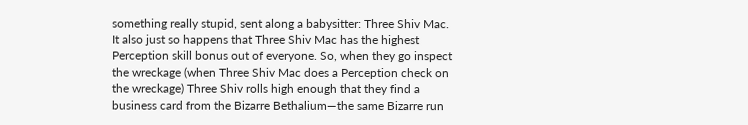something really stupid, sent along a babysitter: Three Shiv Mac. It also just so happens that Three Shiv Mac has the highest Perception skill bonus out of everyone. So, when they go inspect the wreckage (when Three Shiv Mac does a Perception check on the wreckage) Three Shiv rolls high enough that they find a business card from the Bizarre Bethalium—the same Bizarre run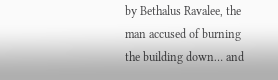by Bethalus Ravalee, the man accused of burning the building down… and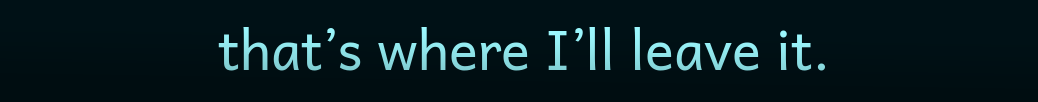that’s where I’ll leave it.